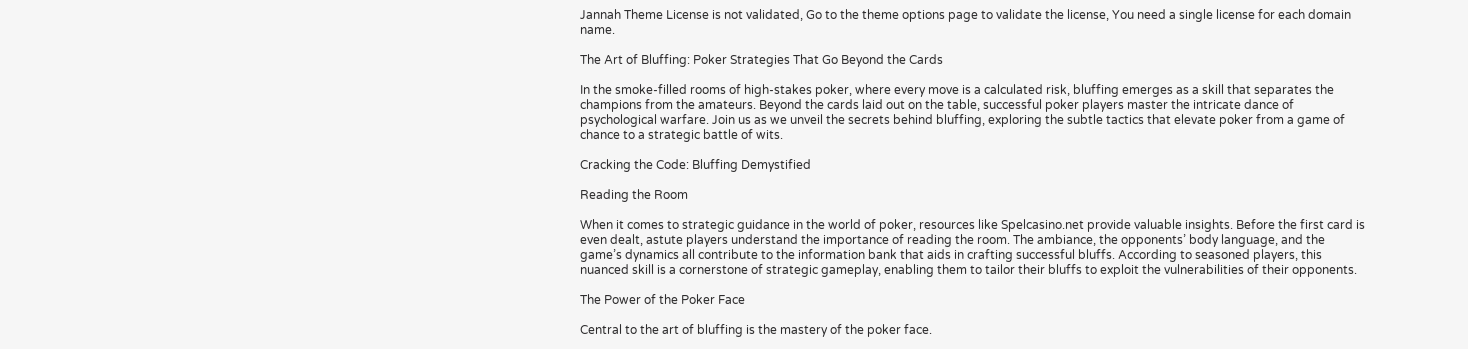Jannah Theme License is not validated, Go to the theme options page to validate the license, You need a single license for each domain name.

The Art of Bluffing: Poker Strategies That Go Beyond the Cards

In the smoke-filled rooms of high-stakes poker, where every move is a calculated risk, bluffing emerges as a skill that separates the champions from the amateurs. Beyond the cards laid out on the table, successful poker players master the intricate dance of psychological warfare. Join us as we unveil the secrets behind bluffing, exploring the subtle tactics that elevate poker from a game of chance to a strategic battle of wits.

Cracking the Code: Bluffing Demystified

Reading the Room

When it comes to strategic guidance in the world of poker, resources like Spelcasino.net provide valuable insights. Before the first card is even dealt, astute players understand the importance of reading the room. The ambiance, the opponents’ body language, and the game’s dynamics all contribute to the information bank that aids in crafting successful bluffs. According to seasoned players, this nuanced skill is a cornerstone of strategic gameplay, enabling them to tailor their bluffs to exploit the vulnerabilities of their opponents.

The Power of the Poker Face

Central to the art of bluffing is the mastery of the poker face.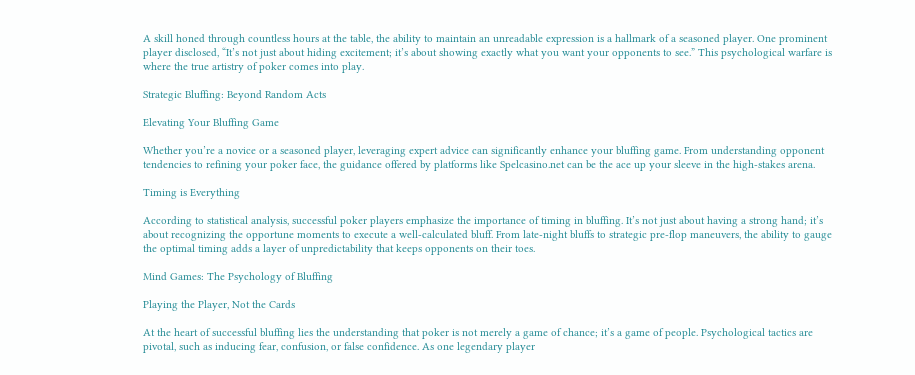A skill honed through countless hours at the table, the ability to maintain an unreadable expression is a hallmark of a seasoned player. One prominent player disclosed, “It’s not just about hiding excitement; it’s about showing exactly what you want your opponents to see.” This psychological warfare is where the true artistry of poker comes into play.

Strategic Bluffing: Beyond Random Acts

Elevating Your Bluffing Game

Whether you’re a novice or a seasoned player, leveraging expert advice can significantly enhance your bluffing game. From understanding opponent tendencies to refining your poker face, the guidance offered by platforms like Spelcasino.net can be the ace up your sleeve in the high-stakes arena.

Timing is Everything

According to statistical analysis, successful poker players emphasize the importance of timing in bluffing. It’s not just about having a strong hand; it’s about recognizing the opportune moments to execute a well-calculated bluff. From late-night bluffs to strategic pre-flop maneuvers, the ability to gauge the optimal timing adds a layer of unpredictability that keeps opponents on their toes.

Mind Games: The Psychology of Bluffing

Playing the Player, Not the Cards

At the heart of successful bluffing lies the understanding that poker is not merely a game of chance; it’s a game of people. Psychological tactics are pivotal, such as inducing fear, confusion, or false confidence. As one legendary player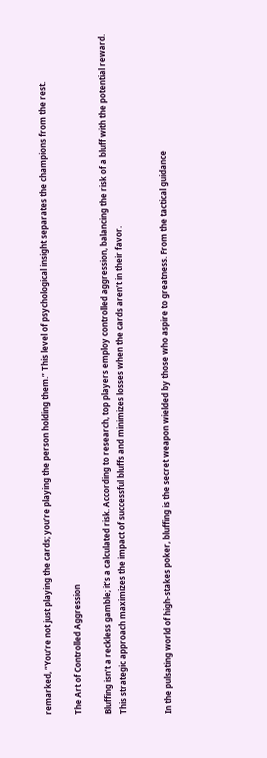remarked, “You’re not just playing the cards; you’re playing the person holding them.” This level of psychological insight separates the champions from the rest.

The Art of Controlled Aggression

Bluffing isn’t a reckless gamble; it’s a calculated risk. According to research, top players employ controlled aggression, balancing the risk of a bluff with the potential reward. This strategic approach maximizes the impact of successful bluffs and minimizes losses when the cards aren’t in their favor.


In the pulsating world of high-stakes poker, bluffing is the secret weapon wielded by those who aspire to greatness. From the tactical guidance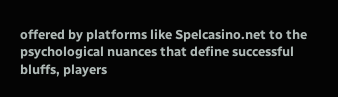offered by platforms like Spelcasino.net to the psychological nuances that define successful bluffs, players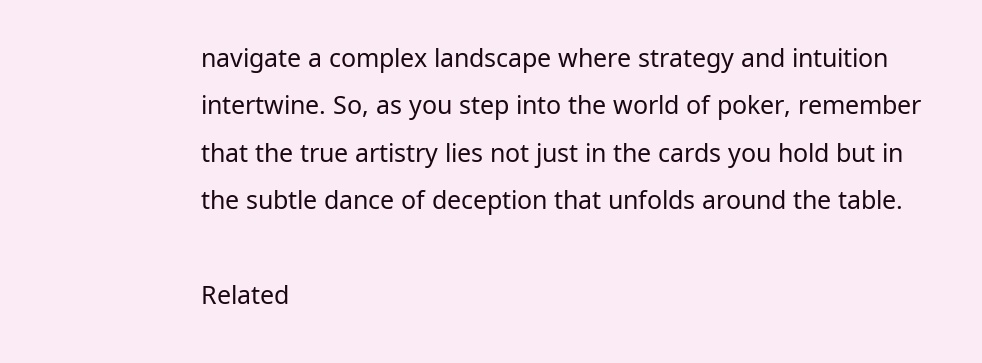navigate a complex landscape where strategy and intuition intertwine. So, as you step into the world of poker, remember that the true artistry lies not just in the cards you hold but in the subtle dance of deception that unfolds around the table.

Related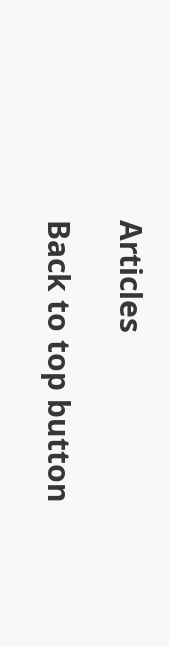Articles

Back to top button